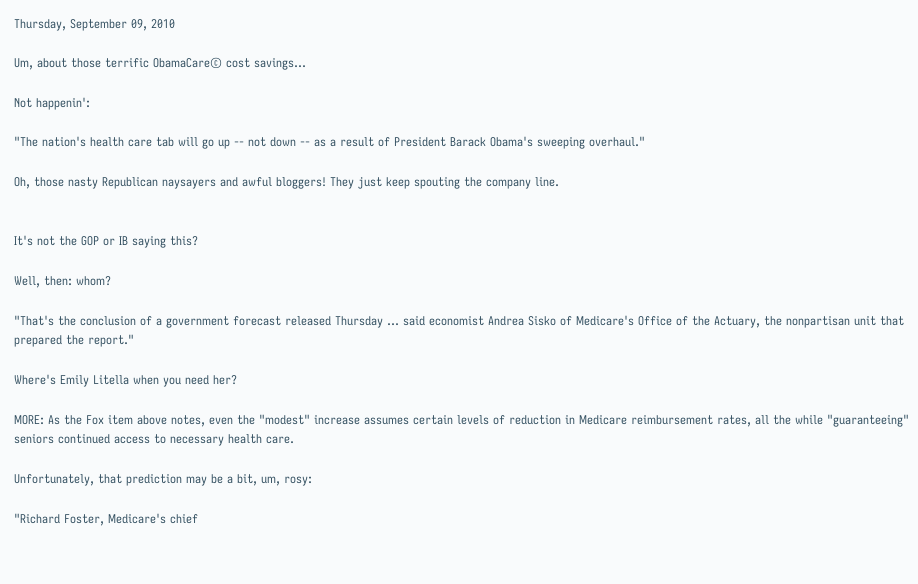Thursday, September 09, 2010

Um, about those terrific ObamaCare© cost savings...

Not happenin':

"The nation's health care tab will go up -- not down -- as a result of President Barack Obama's sweeping overhaul."

Oh, those nasty Republican naysayers and awful bloggers! They just keep spouting the company line.


It's not the GOP or IB saying this?

Well, then: whom?

"That's the conclusion of a government forecast released Thursday ... said economist Andrea Sisko of Medicare's Office of the Actuary, the nonpartisan unit that prepared the report."

Where's Emily Litella when you need her?

MORE: As the Fox item above notes, even the "modest" increase assumes certain levels of reduction in Medicare reimbursement rates, all the while "guaranteeing" seniors continued access to necessary health care.

Unfortunately, that prediction may be a bit, um, rosy:

"Richard Foster, Medicare's chief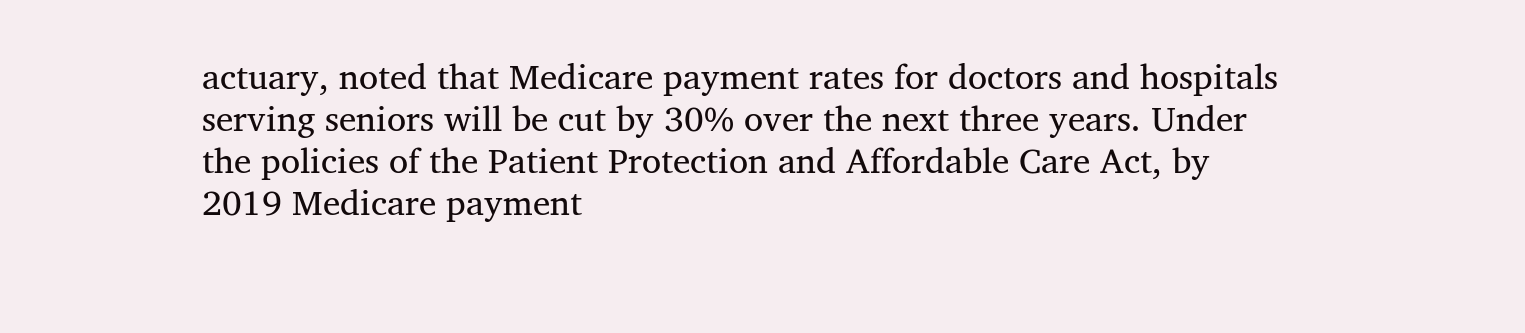actuary, noted that Medicare payment rates for doctors and hospitals serving seniors will be cut by 30% over the next three years. Under the policies of the Patient Protection and Affordable Care Act, by 2019 Medicare payment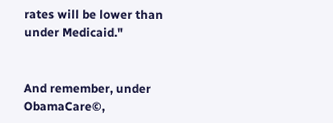rates will be lower than under Medicaid."


And remember, under ObamaCare©,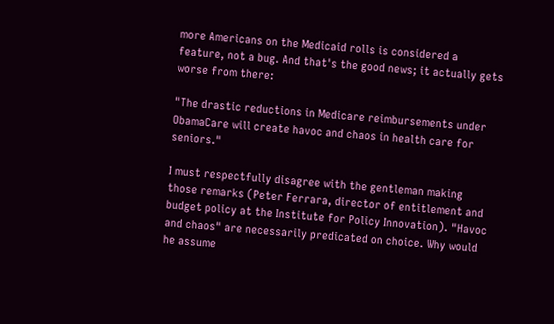more Americans on the Medicaid rolls is considered a feature, not a bug. And that's the good news; it actually gets worse from there:

"The drastic reductions in Medicare reimbursements under ObamaCare will create havoc and chaos in health care for seniors."

I must respectfully disagree with the gentleman making those remarks (Peter Ferrara, director of entitlement and budget policy at the Institute for Policy Innovation). "Havoc and chaos" are necessarily predicated on choice. Why would he assume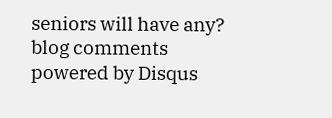seniors will have any?
blog comments powered by Disqus